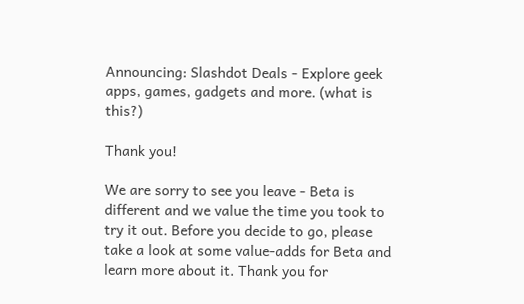Announcing: Slashdot Deals - Explore geek apps, games, gadgets and more. (what is this?)

Thank you!

We are sorry to see you leave - Beta is different and we value the time you took to try it out. Before you decide to go, please take a look at some value-adds for Beta and learn more about it. Thank you for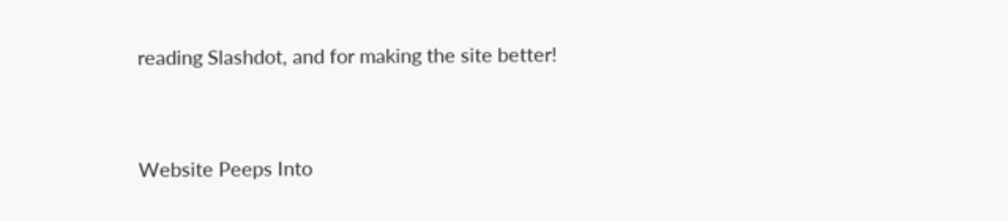reading Slashdot, and for making the site better!



Website Peeps Into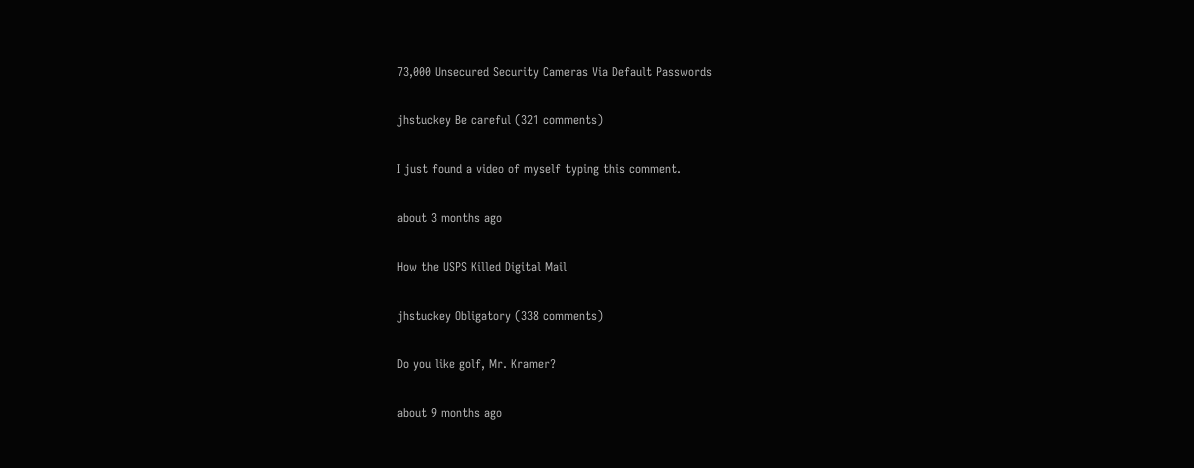73,000 Unsecured Security Cameras Via Default Passwords

jhstuckey Be careful (321 comments)

I just found a video of myself typing this comment.

about 3 months ago

How the USPS Killed Digital Mail

jhstuckey Obligatory (338 comments)

Do you like golf, Mr. Kramer?

about 9 months ago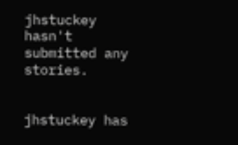jhstuckey hasn't submitted any stories.


jhstuckey has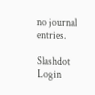no journal entries.

Slashdot Login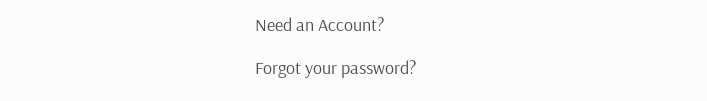Need an Account?

Forgot your password?